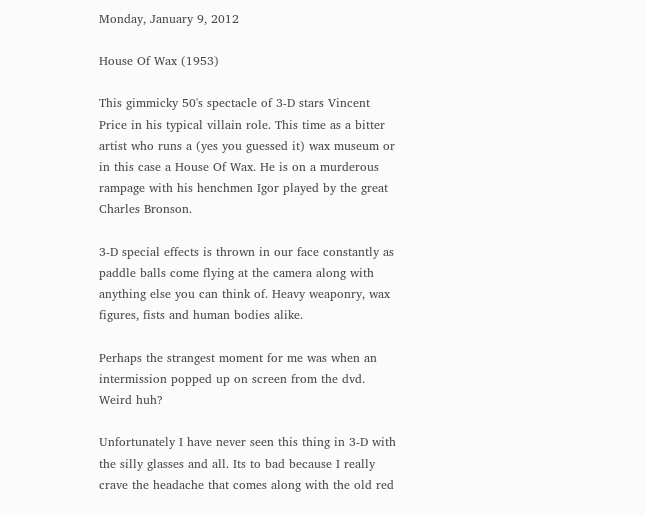Monday, January 9, 2012

House Of Wax (1953)

This gimmicky 50's spectacle of 3-D stars Vincent Price in his typical villain role. This time as a bitter artist who runs a (yes you guessed it) wax museum or in this case a House Of Wax. He is on a murderous rampage with his henchmen Igor played by the great Charles Bronson.

3-D special effects is thrown in our face constantly as paddle balls come flying at the camera along with anything else you can think of. Heavy weaponry, wax figures, fists and human bodies alike.

Perhaps the strangest moment for me was when an intermission popped up on screen from the dvd. Weird huh?

Unfortunately I have never seen this thing in 3-D with the silly glasses and all. Its to bad because I really crave the headache that comes along with the old red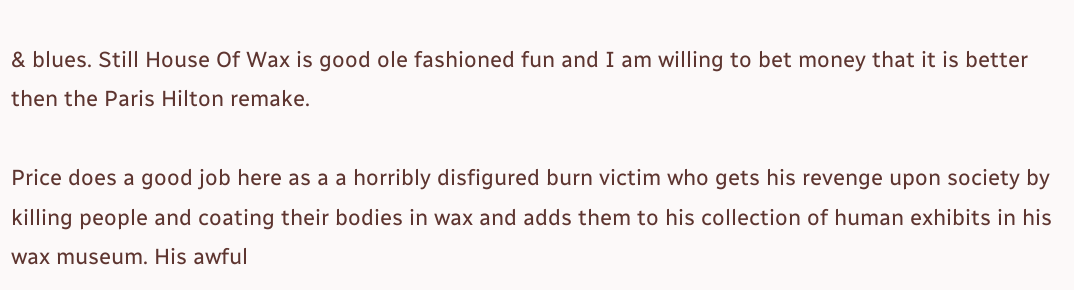& blues. Still House Of Wax is good ole fashioned fun and I am willing to bet money that it is better then the Paris Hilton remake.

Price does a good job here as a a horribly disfigured burn victim who gets his revenge upon society by killing people and coating their bodies in wax and adds them to his collection of human exhibits in his wax museum. His awful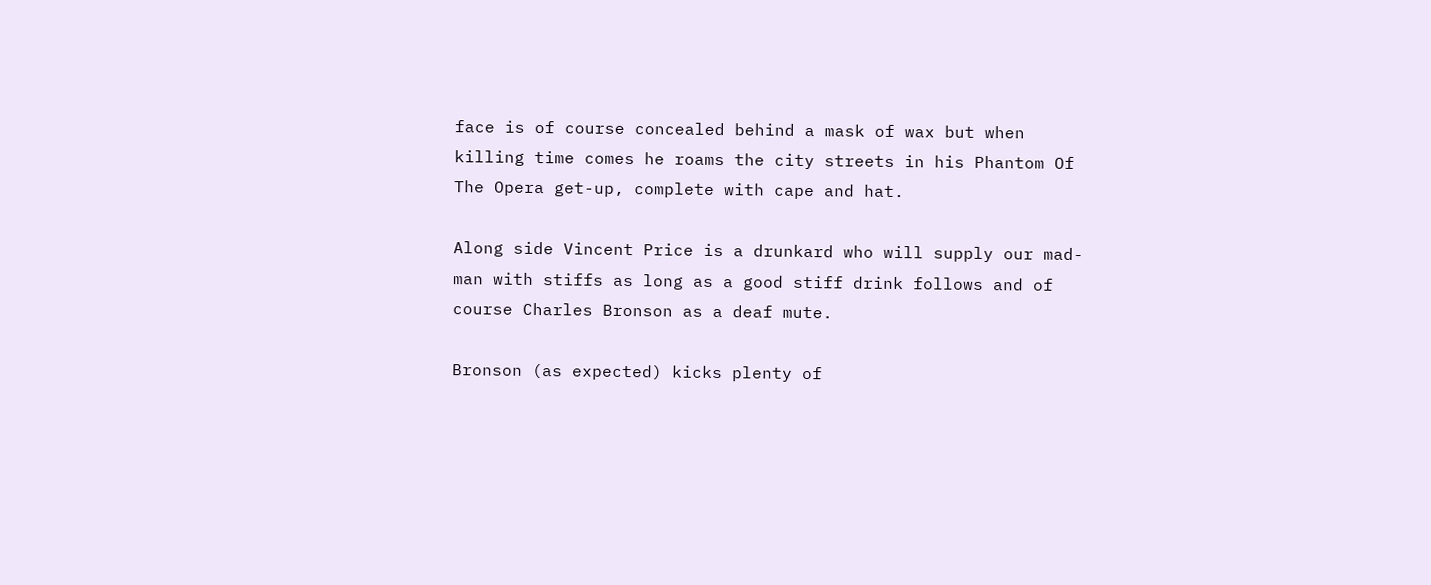face is of course concealed behind a mask of wax but when killing time comes he roams the city streets in his Phantom Of The Opera get-up, complete with cape and hat.

Along side Vincent Price is a drunkard who will supply our mad-man with stiffs as long as a good stiff drink follows and of course Charles Bronson as a deaf mute.

Bronson (as expected) kicks plenty of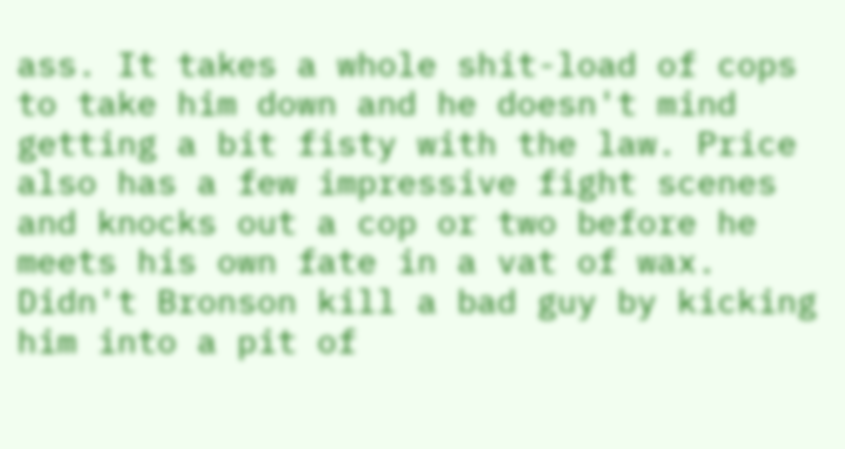ass. It takes a whole shit-load of cops to take him down and he doesn't mind getting a bit fisty with the law. Price also has a few impressive fight scenes and knocks out a cop or two before he meets his own fate in a vat of wax. Didn't Bronson kill a bad guy by kicking him into a pit of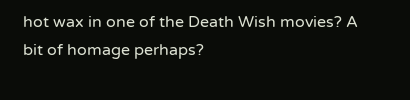hot wax in one of the Death Wish movies? A bit of homage perhaps?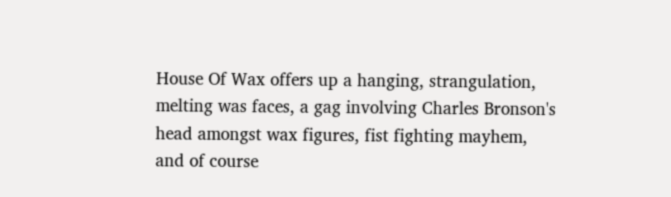House Of Wax offers up a hanging, strangulation, melting was faces, a gag involving Charles Bronson's head amongst wax figures, fist fighting mayhem, and of course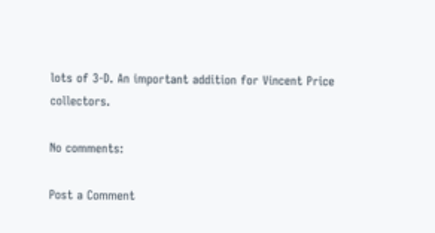lots of 3-D. An important addition for Vincent Price collectors.

No comments:

Post a Comment